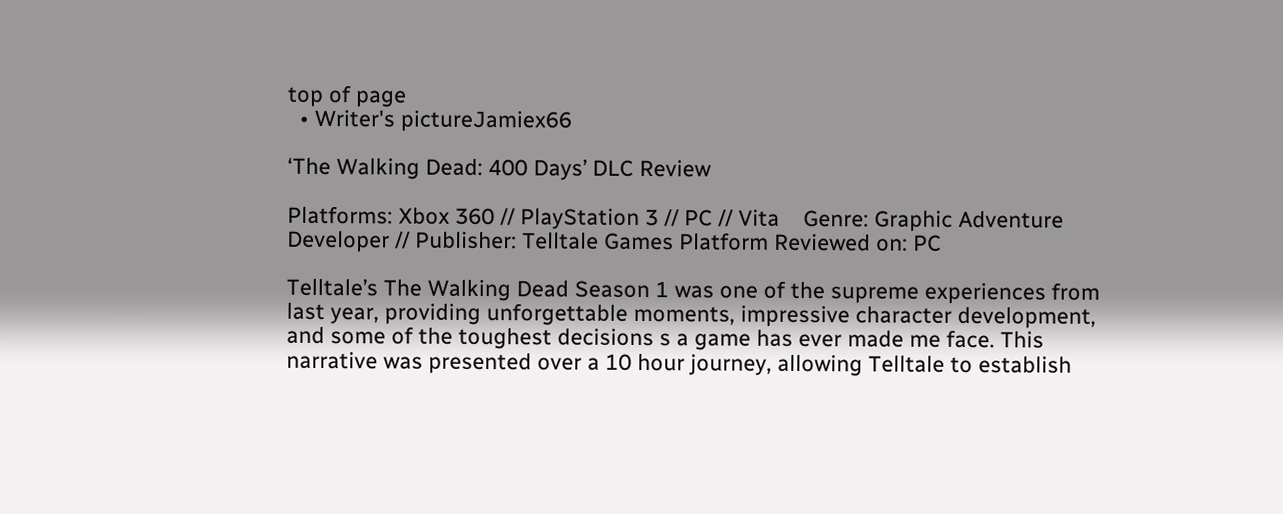top of page
  • Writer's pictureJamiex66

‘The Walking Dead: 400 Days’ DLC Review

Platforms: Xbox 360 // PlayStation 3 // PC // Vita    Genre: Graphic Adventure Developer // Publisher: Telltale Games Platform Reviewed on: PC

Telltale’s The Walking Dead Season 1 was one of the supreme experiences from last year, providing unforgettable moments, impressive character development, and some of the toughest decisions s a game has ever made me face. This narrative was presented over a 10 hour journey, allowing Telltale to establish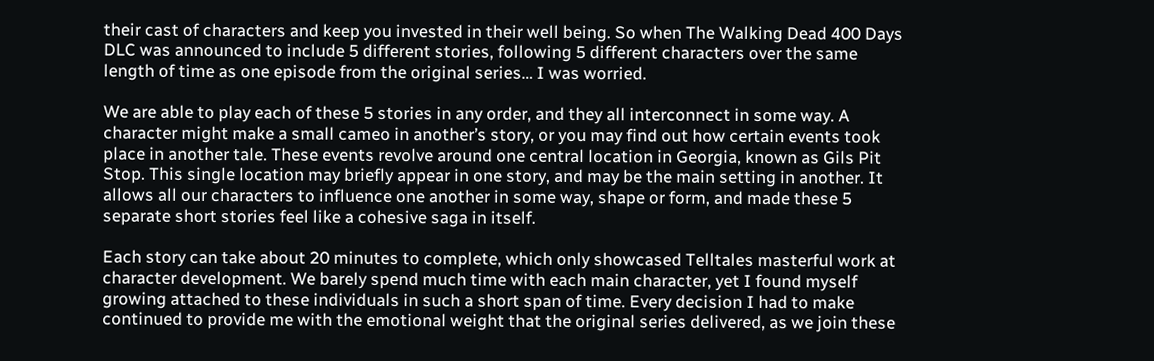their cast of characters and keep you invested in their well being. So when The Walking Dead 400 Days DLC was announced to include 5 different stories, following 5 different characters over the same length of time as one episode from the original series… I was worried.

We are able to play each of these 5 stories in any order, and they all interconnect in some way. A character might make a small cameo in another’s story, or you may find out how certain events took place in another tale. These events revolve around one central location in Georgia, known as Gils Pit Stop. This single location may briefly appear in one story, and may be the main setting in another. It allows all our characters to influence one another in some way, shape or form, and made these 5 separate short stories feel like a cohesive saga in itself.

Each story can take about 20 minutes to complete, which only showcased Telltales masterful work at character development. We barely spend much time with each main character, yet I found myself growing attached to these individuals in such a short span of time. Every decision I had to make continued to provide me with the emotional weight that the original series delivered, as we join these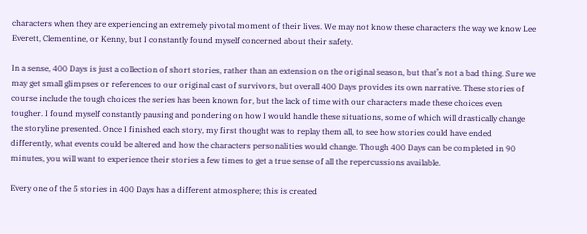characters when they are experiencing an extremely pivotal moment of their lives. We may not know these characters the way we know Lee Everett, Clementine, or Kenny, but I constantly found myself concerned about their safety.

In a sense, 400 Days is just a collection of short stories, rather than an extension on the original season, but that’s not a bad thing. Sure we may get small glimpses or references to our original cast of survivors, but overall 400 Days provides its own narrative. These stories of course include the tough choices the series has been known for, but the lack of time with our characters made these choices even tougher. I found myself constantly pausing and pondering on how I would handle these situations, some of which will drastically change the storyline presented. Once I finished each story, my first thought was to replay them all, to see how stories could have ended differently, what events could be altered and how the characters personalities would change. Though 400 Days can be completed in 90 minutes, you will want to experience their stories a few times to get a true sense of all the repercussions available.

Every one of the 5 stories in 400 Days has a different atmosphere; this is created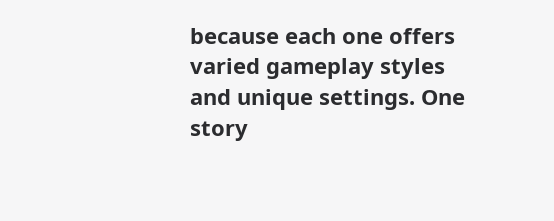because each one offers varied gameplay styles and unique settings. One story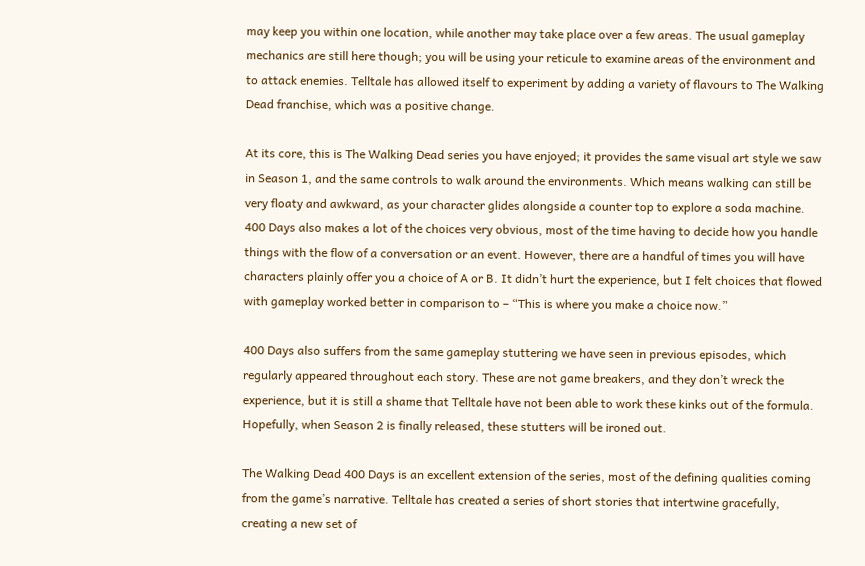may keep you within one location, while another may take place over a few areas. The usual gameplay mechanics are still here though; you will be using your reticule to examine areas of the environment and to attack enemies. Telltale has allowed itself to experiment by adding a variety of flavours to The Walking Dead franchise, which was a positive change.

At its core, this is The Walking Dead series you have enjoyed; it provides the same visual art style we saw in Season 1, and the same controls to walk around the environments. Which means walking can still be very floaty and awkward, as your character glides alongside a counter top to explore a soda machine. 400 Days also makes a lot of the choices very obvious, most of the time having to decide how you handle things with the flow of a conversation or an event. However, there are a handful of times you will have characters plainly offer you a choice of A or B. It didn’t hurt the experience, but I felt choices that flowed with gameplay worked better in comparison to – “This is where you make a choice now.”

400 Days also suffers from the same gameplay stuttering we have seen in previous episodes, which regularly appeared throughout each story. These are not game breakers, and they don’t wreck the experience, but it is still a shame that Telltale have not been able to work these kinks out of the formula. Hopefully, when Season 2 is finally released, these stutters will be ironed out.

The Walking Dead 400 Days is an excellent extension of the series, most of the defining qualities coming from the game’s narrative. Telltale has created a series of short stories that intertwine gracefully, creating a new set of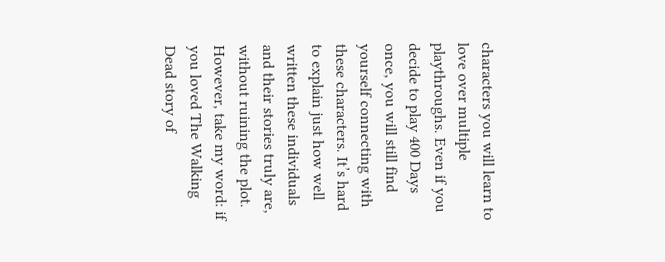characters you will learn to love over multiple playthroughs. Even if you decide to play 400 Days once, you will still find yourself connecting with these characters. It’s hard to explain just how well written these individuals and their stories truly are, without ruining the plot. However, take my word: if you loved The Walking Dead story of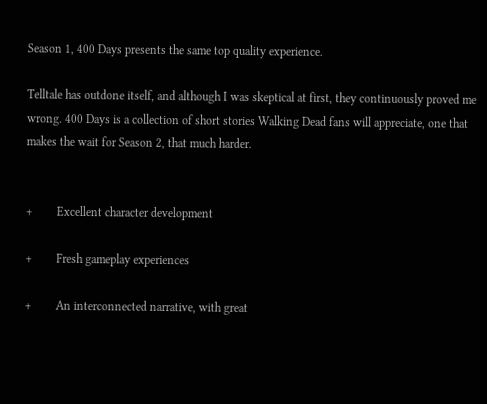Season 1, 400 Days presents the same top quality experience.

Telltale has outdone itself, and although I was skeptical at first, they continuously proved me wrong. 400 Days is a collection of short stories Walking Dead fans will appreciate, one that makes the wait for Season 2, that much harder.


+        Excellent character development

+        Fresh gameplay experiences

+        An interconnected narrative, with great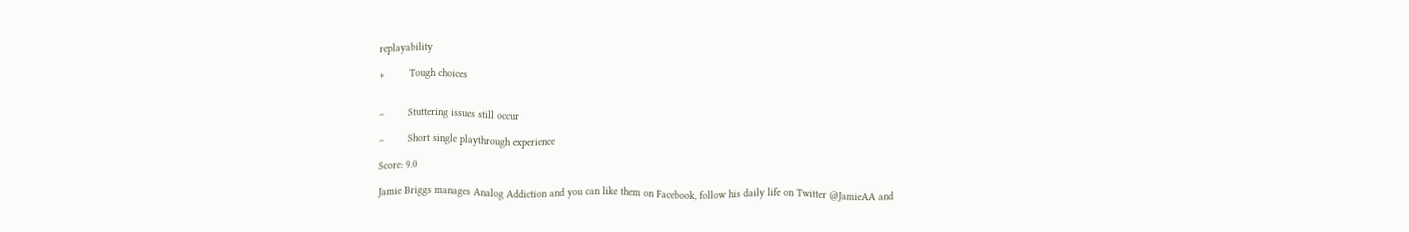replayability

+        Tough choices


–        Stuttering issues still occur

–        Short single playthrough experience

Score: 9.0

Jamie Briggs manages Analog Addiction and you can like them on Facebook, follow his daily life on Twitter @JamieAA and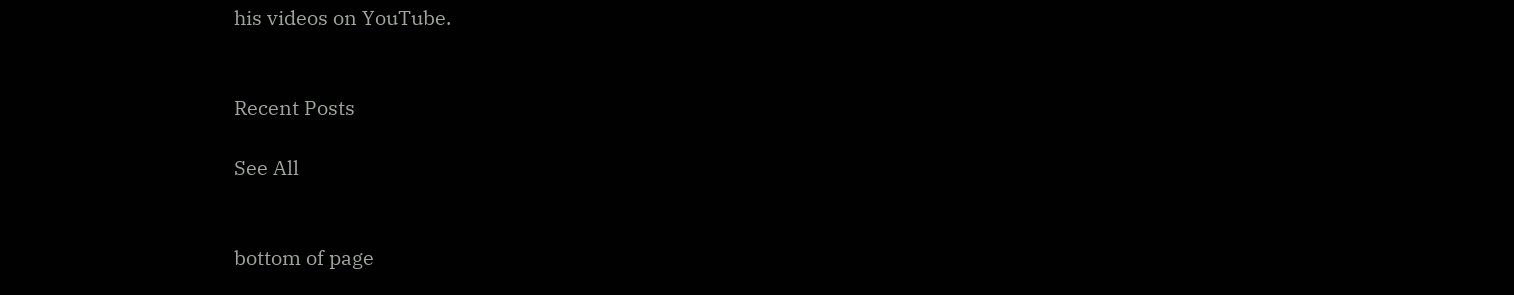his videos on YouTube.


Recent Posts

See All


bottom of page